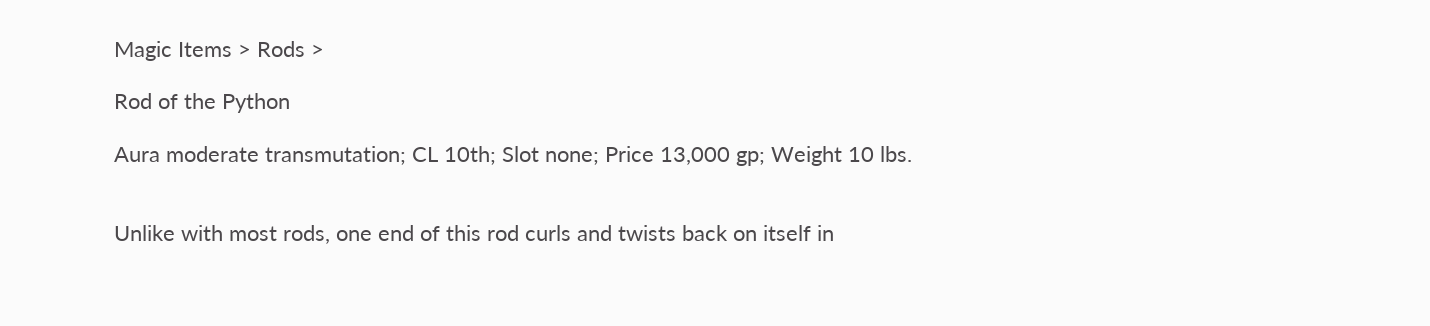Magic Items > Rods >

Rod of the Python

Aura moderate transmutation; CL 10th; Slot none; Price 13,000 gp; Weight 10 lbs.


Unlike with most rods, one end of this rod curls and twists back on itself in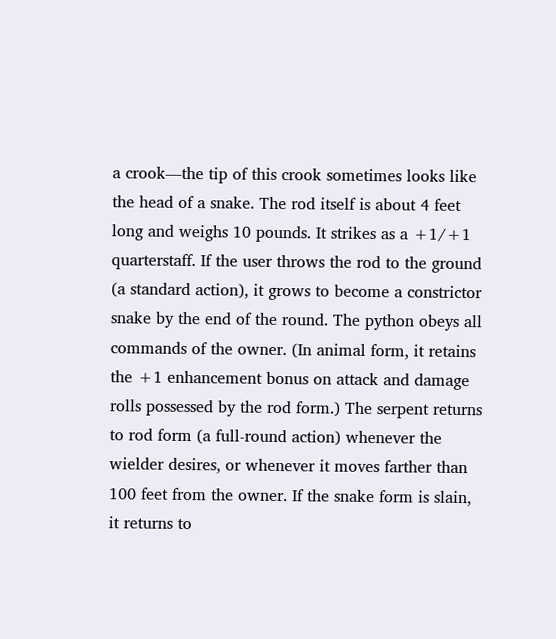a crook—the tip of this crook sometimes looks like the head of a snake. The rod itself is about 4 feet long and weighs 10 pounds. It strikes as a +1/+1 quarterstaff. If the user throws the rod to the ground (a standard action), it grows to become a constrictor snake by the end of the round. The python obeys all commands of the owner. (In animal form, it retains the +1 enhancement bonus on attack and damage rolls possessed by the rod form.) The serpent returns to rod form (a full-round action) whenever the wielder desires, or whenever it moves farther than 100 feet from the owner. If the snake form is slain, it returns to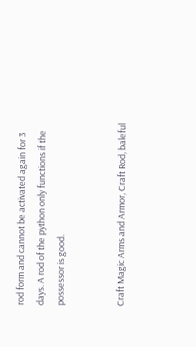rod form and cannot be activated again for 3 days. A rod of the python only functions if the possessor is good.


Craft Magic Arms and Armor, Craft Rod, baleful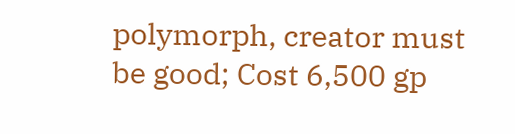polymorph, creator must be good; Cost 6,500 gp